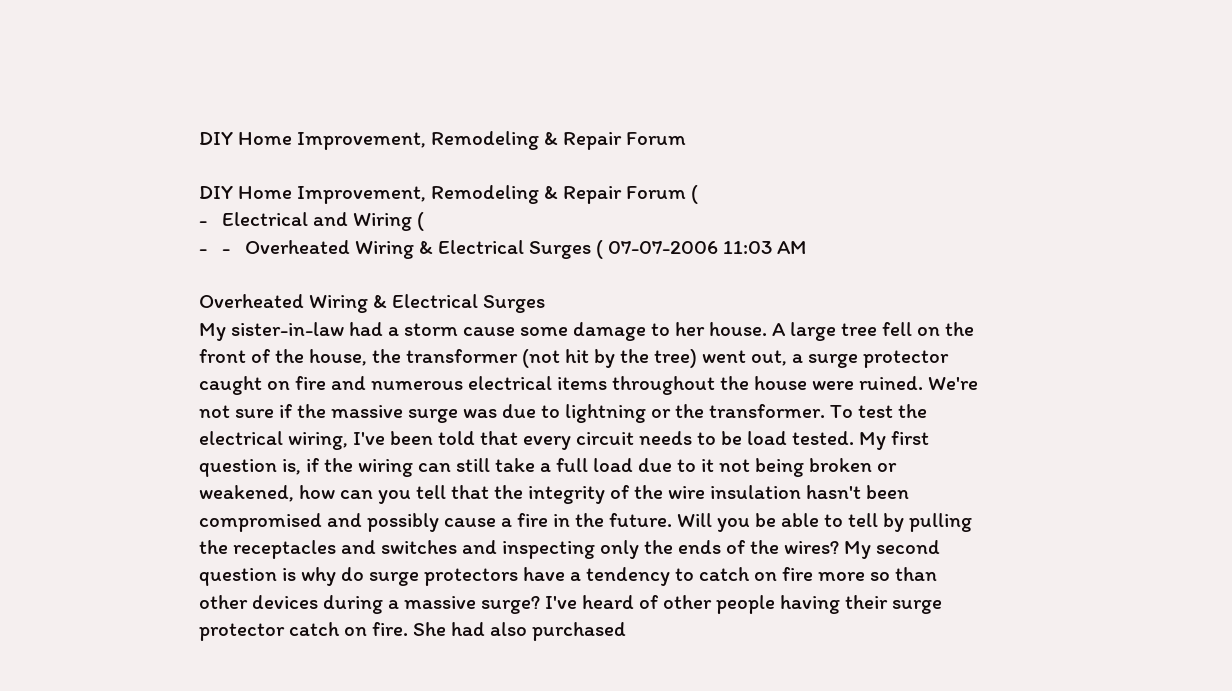DIY Home Improvement, Remodeling & Repair Forum

DIY Home Improvement, Remodeling & Repair Forum (
-   Electrical and Wiring (
-   -   Overheated Wiring & Electrical Surges ( 07-07-2006 11:03 AM

Overheated Wiring & Electrical Surges
My sister-in-law had a storm cause some damage to her house. A large tree fell on the front of the house, the transformer (not hit by the tree) went out, a surge protector caught on fire and numerous electrical items throughout the house were ruined. We're not sure if the massive surge was due to lightning or the transformer. To test the electrical wiring, I've been told that every circuit needs to be load tested. My first question is, if the wiring can still take a full load due to it not being broken or weakened, how can you tell that the integrity of the wire insulation hasn't been compromised and possibly cause a fire in the future. Will you be able to tell by pulling the receptacles and switches and inspecting only the ends of the wires? My second question is why do surge protectors have a tendency to catch on fire more so than other devices during a massive surge? I've heard of other people having their surge protector catch on fire. She had also purchased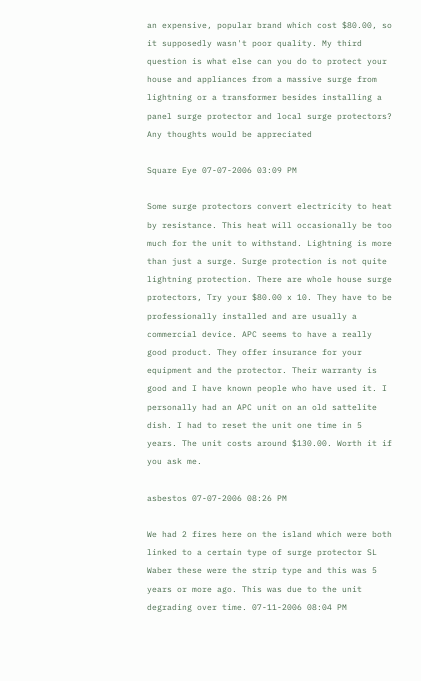an expensive, popular brand which cost $80.00, so it supposedly wasn't poor quality. My third question is what else can you do to protect your house and appliances from a massive surge from lightning or a transformer besides installing a panel surge protector and local surge protectors?
Any thoughts would be appreciated

Square Eye 07-07-2006 03:09 PM

Some surge protectors convert electricity to heat by resistance. This heat will occasionally be too much for the unit to withstand. Lightning is more than just a surge. Surge protection is not quite lightning protection. There are whole house surge protectors, Try your $80.00 x 10. They have to be professionally installed and are usually a commercial device. APC seems to have a really good product. They offer insurance for your equipment and the protector. Their warranty is good and I have known people who have used it. I personally had an APC unit on an old sattelite dish. I had to reset the unit one time in 5 years. The unit costs around $130.00. Worth it if you ask me.

asbestos 07-07-2006 08:26 PM

We had 2 fires here on the island which were both linked to a certain type of surge protector SL Waber these were the strip type and this was 5 years or more ago. This was due to the unit degrading over time. 07-11-2006 08:04 PM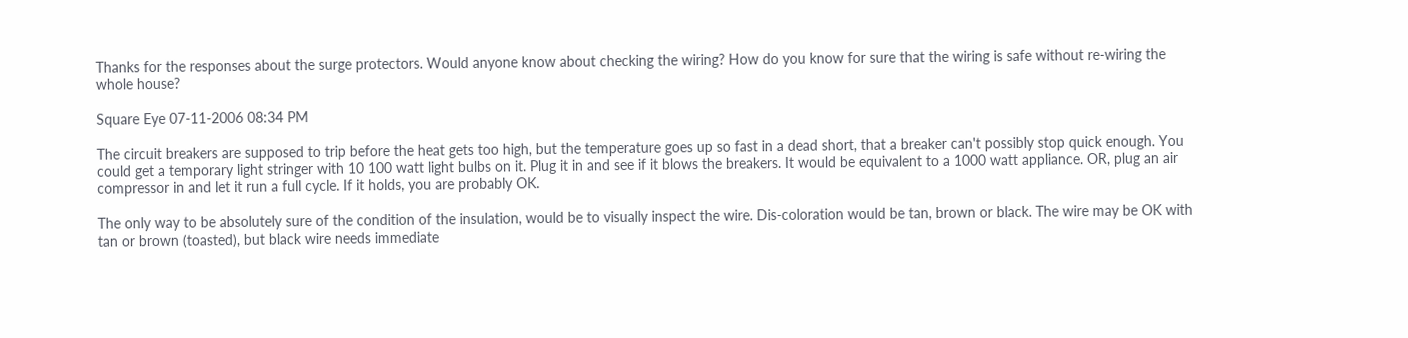Thanks for the responses about the surge protectors. Would anyone know about checking the wiring? How do you know for sure that the wiring is safe without re-wiring the whole house?

Square Eye 07-11-2006 08:34 PM

The circuit breakers are supposed to trip before the heat gets too high, but the temperature goes up so fast in a dead short, that a breaker can't possibly stop quick enough. You could get a temporary light stringer with 10 100 watt light bulbs on it. Plug it in and see if it blows the breakers. It would be equivalent to a 1000 watt appliance. OR, plug an air compressor in and let it run a full cycle. If it holds, you are probably OK.

The only way to be absolutely sure of the condition of the insulation, would be to visually inspect the wire. Dis-coloration would be tan, brown or black. The wire may be OK with tan or brown (toasted), but black wire needs immediate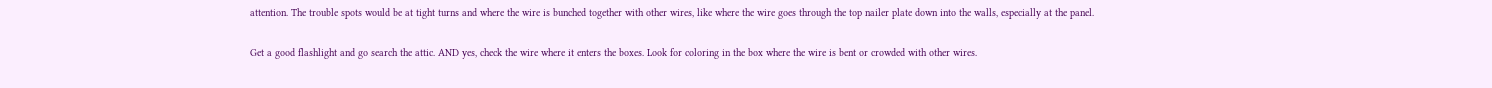attention. The trouble spots would be at tight turns and where the wire is bunched together with other wires, like where the wire goes through the top nailer plate down into the walls, especially at the panel.

Get a good flashlight and go search the attic. AND yes, check the wire where it enters the boxes. Look for coloring in the box where the wire is bent or crowded with other wires.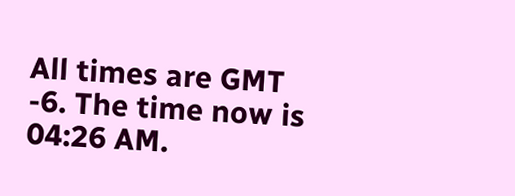All times are GMT -6. The time now is 04:26 AM.